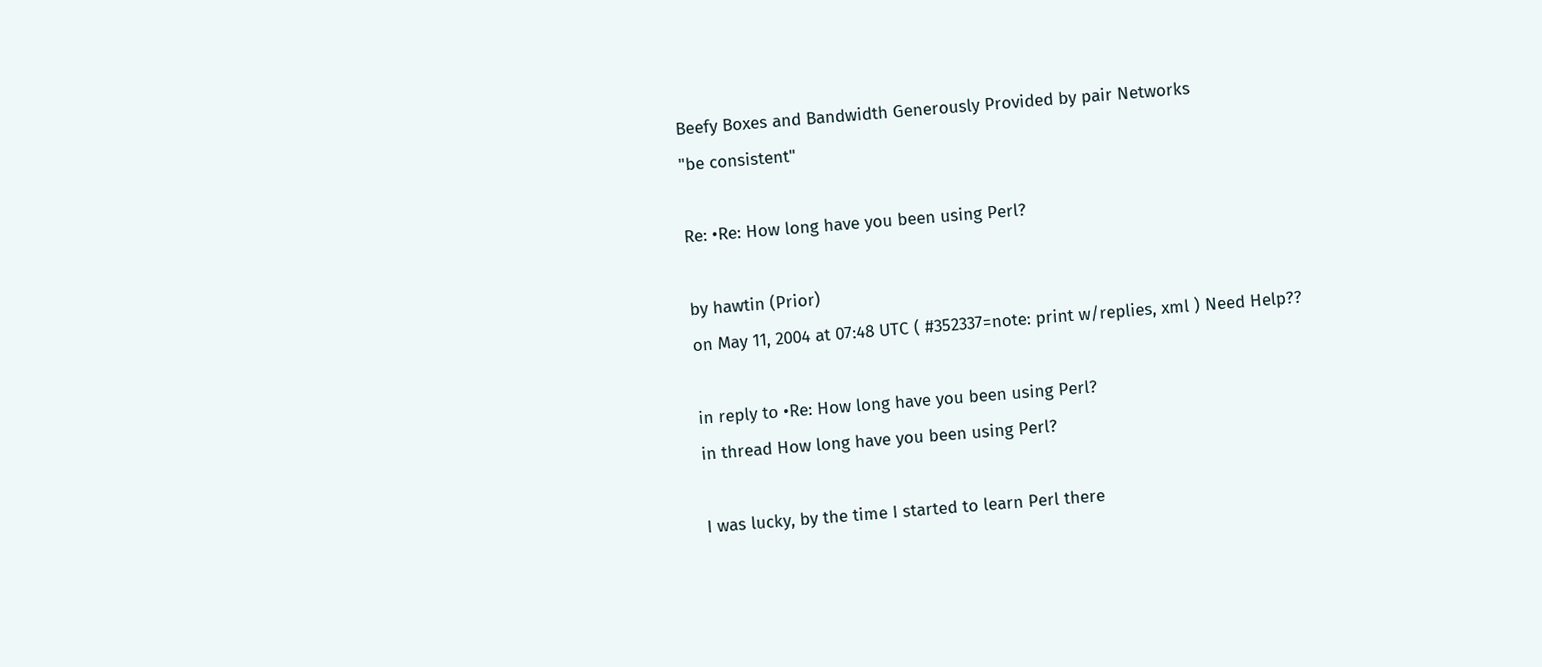Beefy Boxes and Bandwidth Generously Provided by pair Networks
"be consistent"

Re: •Re: How long have you been using Perl?

by hawtin (Prior)
on May 11, 2004 at 07:48 UTC ( #352337=note: print w/replies, xml ) Need Help??

in reply to •Re: How long have you been using Perl?
in thread How long have you been using Perl?

I was lucky, by the time I started to learn Perl there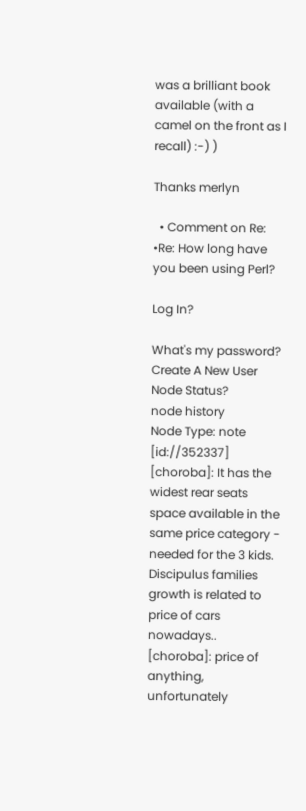was a brilliant book available (with a camel on the front as I recall) :-) )

Thanks merlyn

  • Comment on Re: •Re: How long have you been using Perl?

Log In?

What's my password?
Create A New User
Node Status?
node history
Node Type: note [id://352337]
[choroba]: It has the widest rear seats space available in the same price category - needed for the 3 kids.
Discipulus families growth is related to price of cars nowadays..
[choroba]: price of anything, unfortunately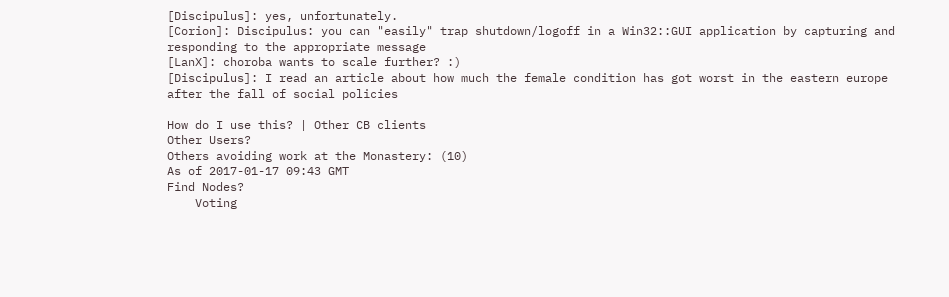[Discipulus]: yes, unfortunately.
[Corion]: Discipulus: you can "easily" trap shutdown/logoff in a Win32::GUI application by capturing and responding to the appropriate message
[LanX]: choroba wants to scale further? :)
[Discipulus]: I read an article about how much the female condition has got worst in the eastern europe after the fall of social policies

How do I use this? | Other CB clients
Other Users?
Others avoiding work at the Monastery: (10)
As of 2017-01-17 09:43 GMT
Find Nodes?
    Voting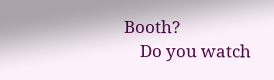Booth?
    Do you watch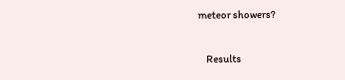meteor showers?

    Results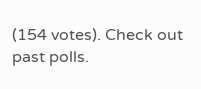(154 votes). Check out past polls.